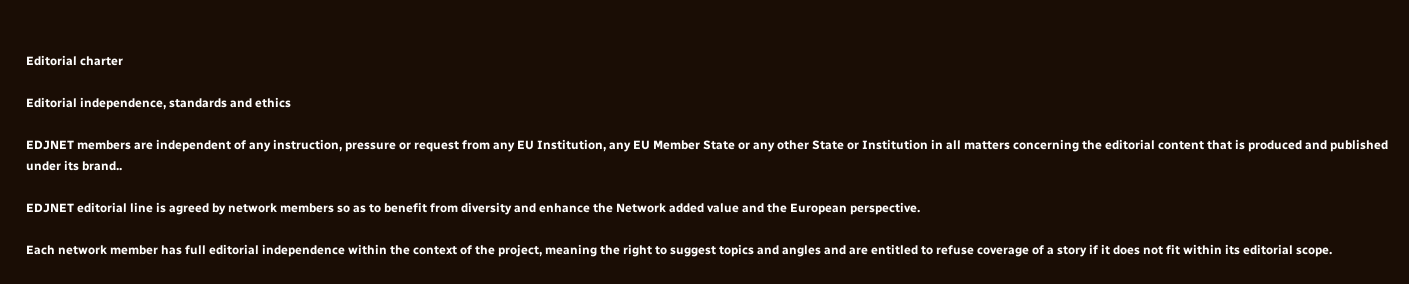Editorial charter

Editorial independence, standards and ethics

EDJNET members are independent of any instruction, pressure or request from any EU Institution, any EU Member State or any other State or Institution in all matters concerning the editorial content that is produced and published under its brand..

EDJNET editorial line is agreed by network members so as to benefit from diversity and enhance the Network added value and the European perspective.

Each network member has full editorial independence within the context of the project, meaning the right to suggest topics and angles and are entitled to refuse coverage of a story if it does not fit within its editorial scope.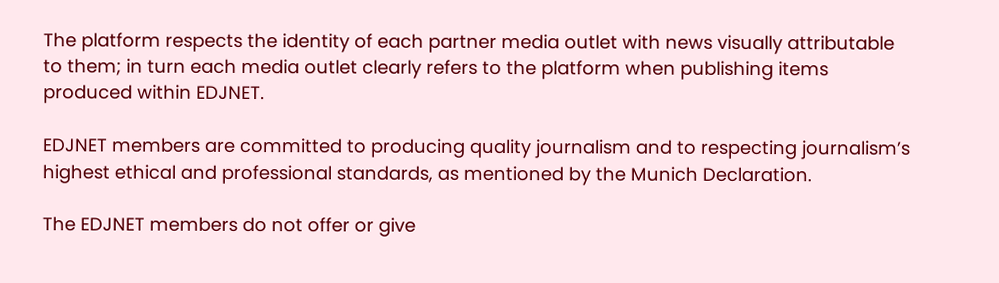The platform respects the identity of each partner media outlet with news visually attributable to them; in turn each media outlet clearly refers to the platform when publishing items produced within EDJNET.

EDJNET members are committed to producing quality journalism and to respecting journalism’s highest ethical and professional standards, as mentioned by the Munich Declaration.

The EDJNET members do not offer or give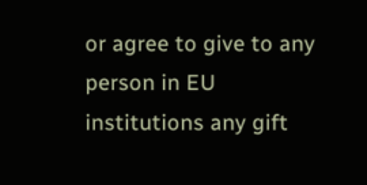or agree to give to any person in EU institutions any gift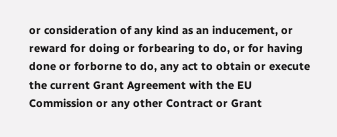or consideration of any kind as an inducement, or reward for doing or forbearing to do, or for having done or forborne to do, any act to obtain or execute the current Grant Agreement with the EU Commission or any other Contract or Grant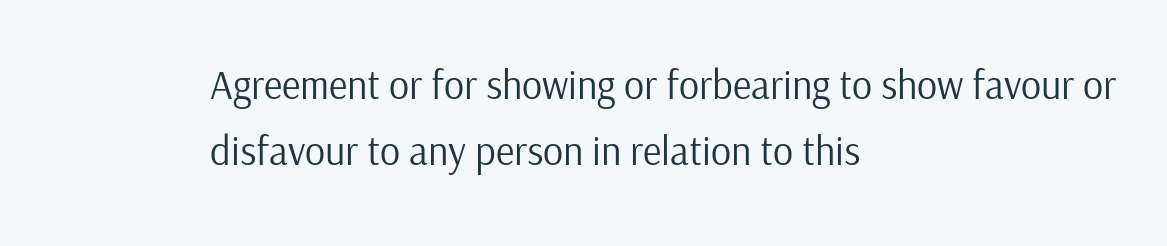Agreement or for showing or forbearing to show favour or disfavour to any person in relation to this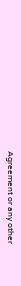Agreement or any other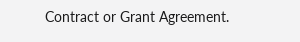Contract or Grant Agreement.